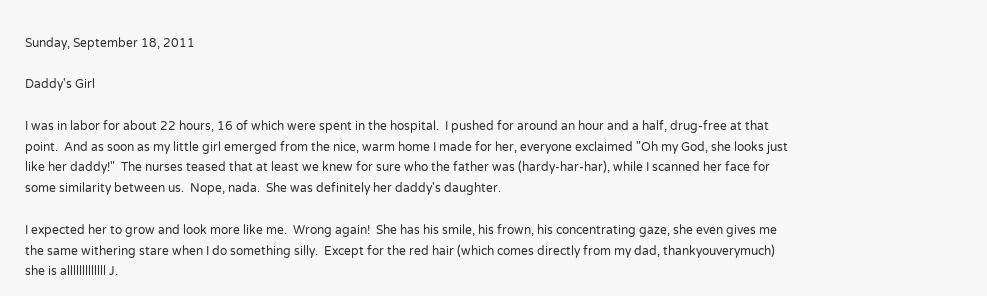Sunday, September 18, 2011

Daddy's Girl

I was in labor for about 22 hours, 16 of which were spent in the hospital.  I pushed for around an hour and a half, drug-free at that point.  And as soon as my little girl emerged from the nice, warm home I made for her, everyone exclaimed "Oh my God, she looks just like her daddy!"  The nurses teased that at least we knew for sure who the father was (hardy-har-har), while I scanned her face for some similarity between us.  Nope, nada.  She was definitely her daddy's daughter.

I expected her to grow and look more like me.  Wrong again!  She has his smile, his frown, his concentrating gaze, she even gives me the same withering stare when I do something silly.  Except for the red hair (which comes directly from my dad, thankyouverymuch) she is alllllllllllll J.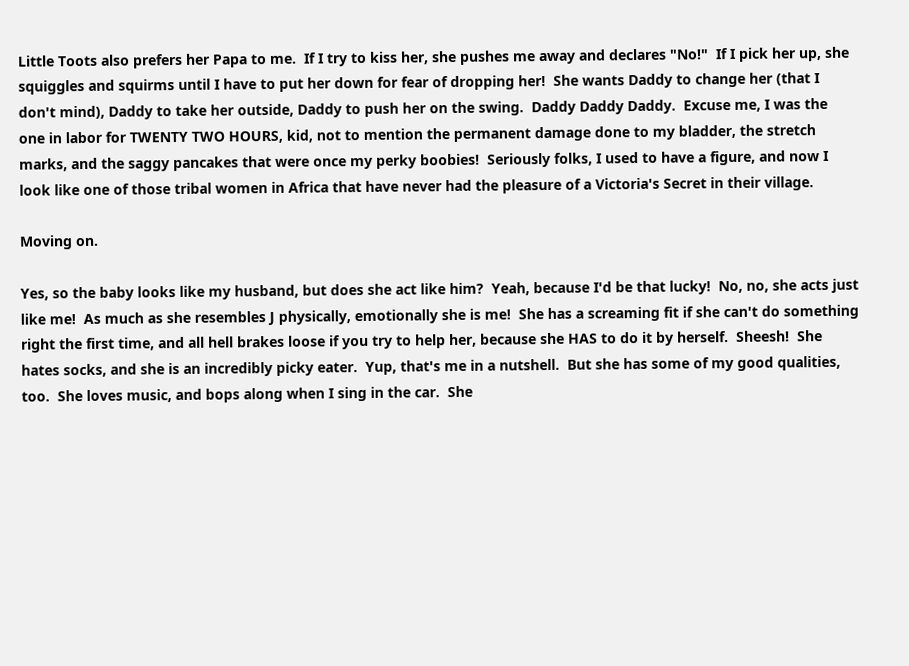Little Toots also prefers her Papa to me.  If I try to kiss her, she pushes me away and declares "No!"  If I pick her up, she squiggles and squirms until I have to put her down for fear of dropping her!  She wants Daddy to change her (that I don't mind), Daddy to take her outside, Daddy to push her on the swing.  Daddy Daddy Daddy.  Excuse me, I was the one in labor for TWENTY TWO HOURS, kid, not to mention the permanent damage done to my bladder, the stretch marks, and the saggy pancakes that were once my perky boobies!  Seriously folks, I used to have a figure, and now I look like one of those tribal women in Africa that have never had the pleasure of a Victoria's Secret in their village.

Moving on.

Yes, so the baby looks like my husband, but does she act like him?  Yeah, because I'd be that lucky!  No, no, she acts just like me!  As much as she resembles J physically, emotionally she is me!  She has a screaming fit if she can't do something right the first time, and all hell brakes loose if you try to help her, because she HAS to do it by herself.  Sheesh!  She hates socks, and she is an incredibly picky eater.  Yup, that's me in a nutshell.  But she has some of my good qualities, too.  She loves music, and bops along when I sing in the car.  She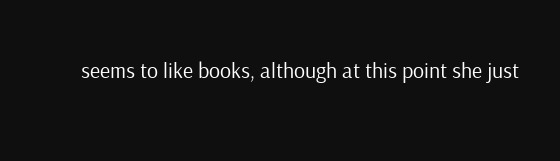seems to like books, although at this point she just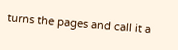turns the pages and call it a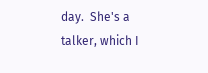day.  She's a talker, which I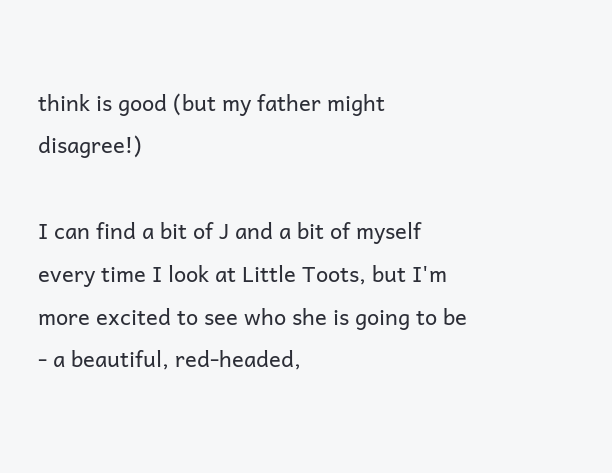think is good (but my father might disagree!)

I can find a bit of J and a bit of myself every time I look at Little Toots, but I'm more excited to see who she is going to be - a beautiful, red-headed,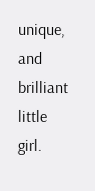unique, and brilliant little girl.